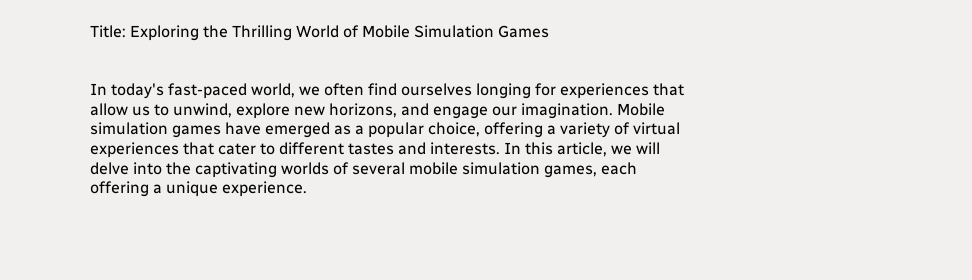Title: Exploring the Thrilling World of Mobile Simulation Games


In today's fast-paced world, we often find ourselves longing for experiences that allow us to unwind, explore new horizons, and engage our imagination. Mobile simulation games have emerged as a popular choice, offering a variety of virtual experiences that cater to different tastes and interests. In this article, we will delve into the captivating worlds of several mobile simulation games, each offering a unique experience.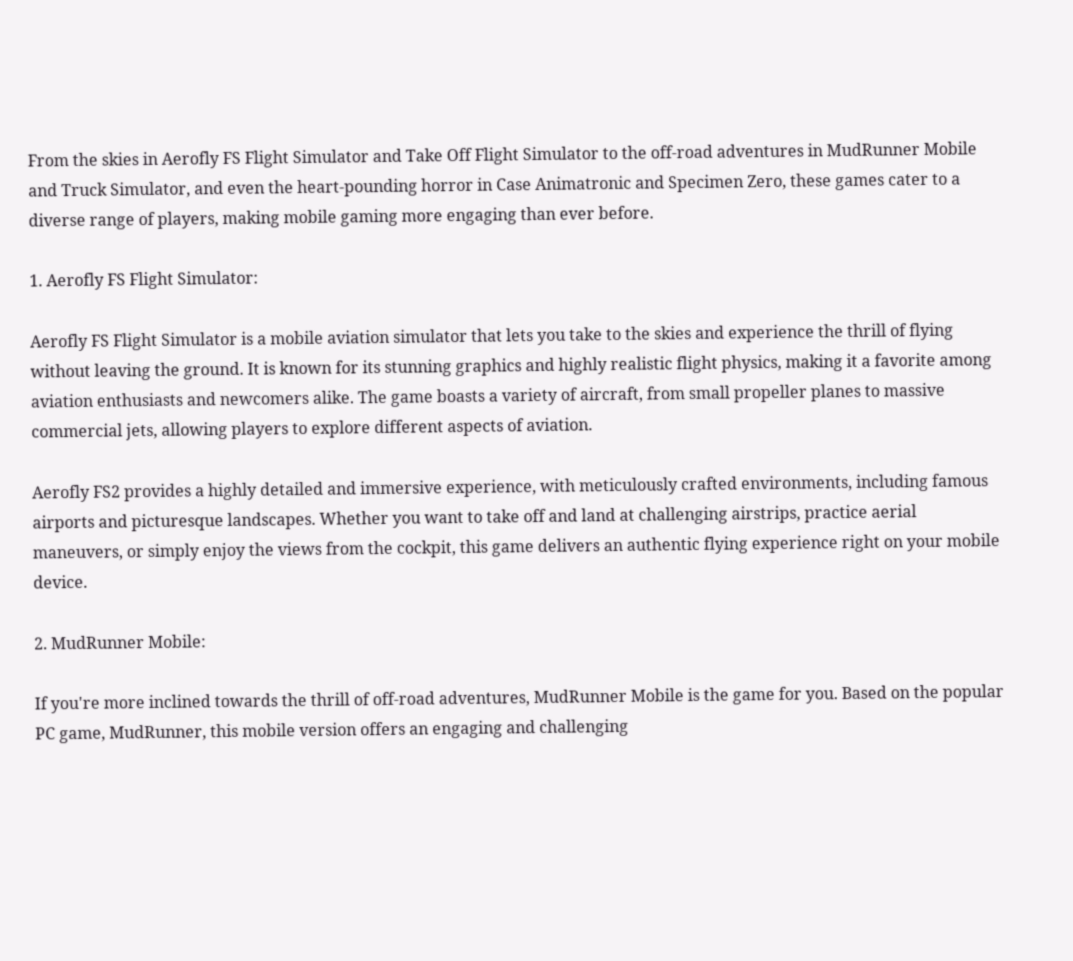From the skies in Aerofly FS Flight Simulator and Take Off Flight Simulator to the off-road adventures in MudRunner Mobile and Truck Simulator, and even the heart-pounding horror in Case Animatronic and Specimen Zero, these games cater to a diverse range of players, making mobile gaming more engaging than ever before.

1. Aerofly FS Flight Simulator:

Aerofly FS Flight Simulator is a mobile aviation simulator that lets you take to the skies and experience the thrill of flying without leaving the ground. It is known for its stunning graphics and highly realistic flight physics, making it a favorite among aviation enthusiasts and newcomers alike. The game boasts a variety of aircraft, from small propeller planes to massive commercial jets, allowing players to explore different aspects of aviation.

Aerofly FS2 provides a highly detailed and immersive experience, with meticulously crafted environments, including famous airports and picturesque landscapes. Whether you want to take off and land at challenging airstrips, practice aerial maneuvers, or simply enjoy the views from the cockpit, this game delivers an authentic flying experience right on your mobile device.

2. MudRunner Mobile:

If you're more inclined towards the thrill of off-road adventures, MudRunner Mobile is the game for you. Based on the popular PC game, MudRunner, this mobile version offers an engaging and challenging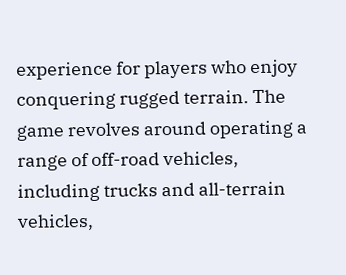experience for players who enjoy conquering rugged terrain. The game revolves around operating a range of off-road vehicles, including trucks and all-terrain vehicles,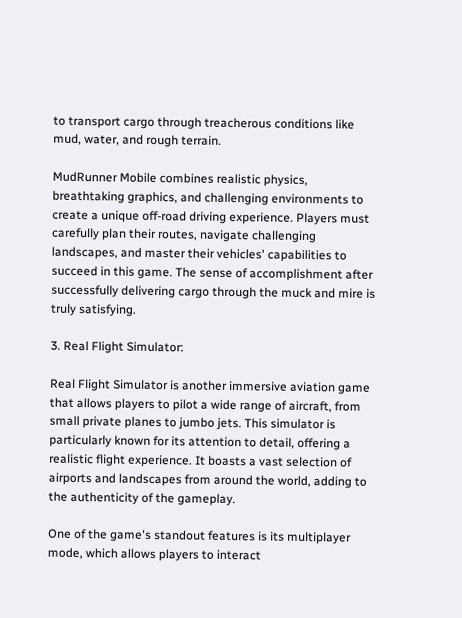to transport cargo through treacherous conditions like mud, water, and rough terrain.

MudRunner Mobile combines realistic physics, breathtaking graphics, and challenging environments to create a unique off-road driving experience. Players must carefully plan their routes, navigate challenging landscapes, and master their vehicles' capabilities to succeed in this game. The sense of accomplishment after successfully delivering cargo through the muck and mire is truly satisfying.

3. Real Flight Simulator:

Real Flight Simulator is another immersive aviation game that allows players to pilot a wide range of aircraft, from small private planes to jumbo jets. This simulator is particularly known for its attention to detail, offering a realistic flight experience. It boasts a vast selection of airports and landscapes from around the world, adding to the authenticity of the gameplay.

One of the game's standout features is its multiplayer mode, which allows players to interact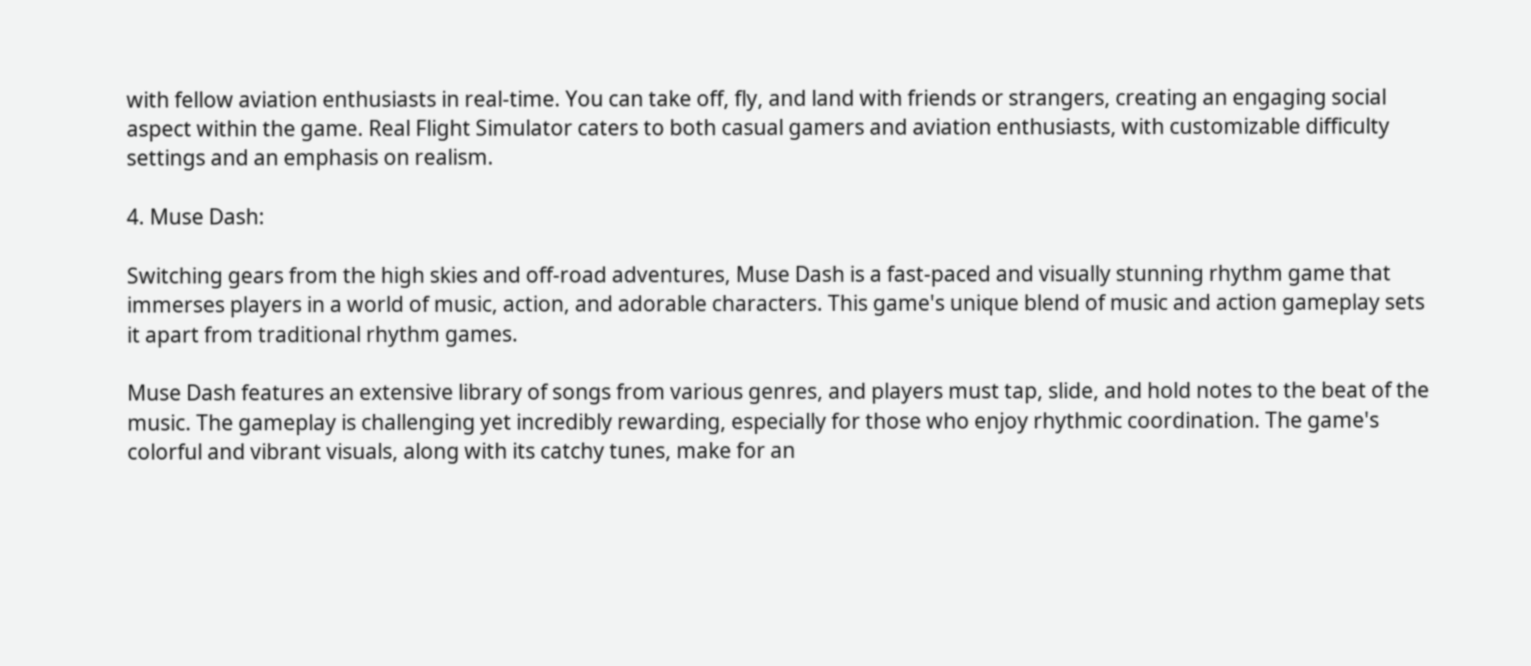with fellow aviation enthusiasts in real-time. You can take off, fly, and land with friends or strangers, creating an engaging social aspect within the game. Real Flight Simulator caters to both casual gamers and aviation enthusiasts, with customizable difficulty settings and an emphasis on realism.

4. Muse Dash:

Switching gears from the high skies and off-road adventures, Muse Dash is a fast-paced and visually stunning rhythm game that immerses players in a world of music, action, and adorable characters. This game's unique blend of music and action gameplay sets it apart from traditional rhythm games.

Muse Dash features an extensive library of songs from various genres, and players must tap, slide, and hold notes to the beat of the music. The gameplay is challenging yet incredibly rewarding, especially for those who enjoy rhythmic coordination. The game's colorful and vibrant visuals, along with its catchy tunes, make for an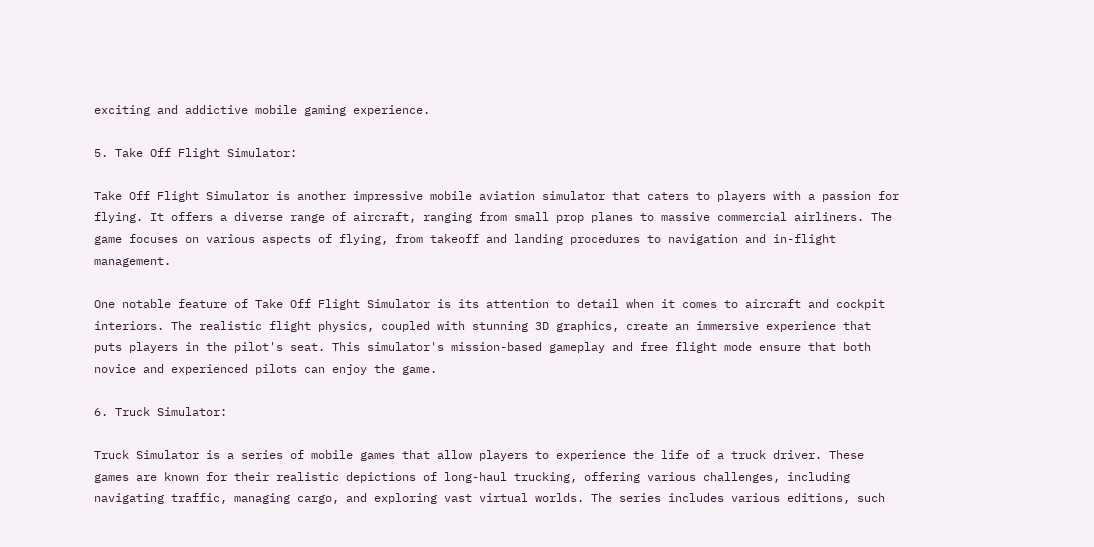exciting and addictive mobile gaming experience.

5. Take Off Flight Simulator:

Take Off Flight Simulator is another impressive mobile aviation simulator that caters to players with a passion for flying. It offers a diverse range of aircraft, ranging from small prop planes to massive commercial airliners. The game focuses on various aspects of flying, from takeoff and landing procedures to navigation and in-flight management.

One notable feature of Take Off Flight Simulator is its attention to detail when it comes to aircraft and cockpit interiors. The realistic flight physics, coupled with stunning 3D graphics, create an immersive experience that puts players in the pilot's seat. This simulator's mission-based gameplay and free flight mode ensure that both novice and experienced pilots can enjoy the game.

6. Truck Simulator:

Truck Simulator is a series of mobile games that allow players to experience the life of a truck driver. These games are known for their realistic depictions of long-haul trucking, offering various challenges, including navigating traffic, managing cargo, and exploring vast virtual worlds. The series includes various editions, such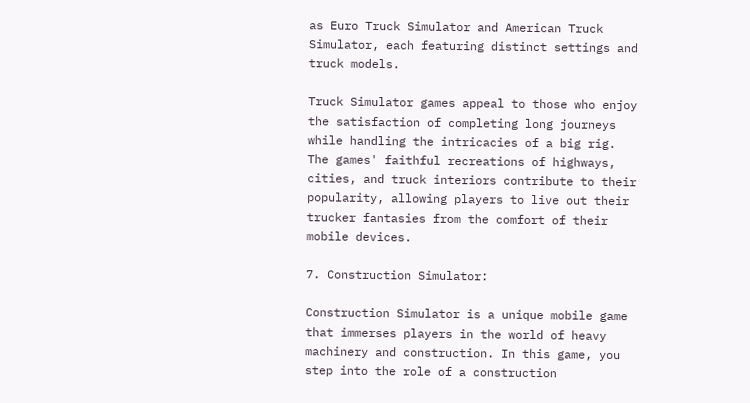as Euro Truck Simulator and American Truck Simulator, each featuring distinct settings and truck models.

Truck Simulator games appeal to those who enjoy the satisfaction of completing long journeys while handling the intricacies of a big rig. The games' faithful recreations of highways, cities, and truck interiors contribute to their popularity, allowing players to live out their trucker fantasies from the comfort of their mobile devices.

7. Construction Simulator:

Construction Simulator is a unique mobile game that immerses players in the world of heavy machinery and construction. In this game, you step into the role of a construction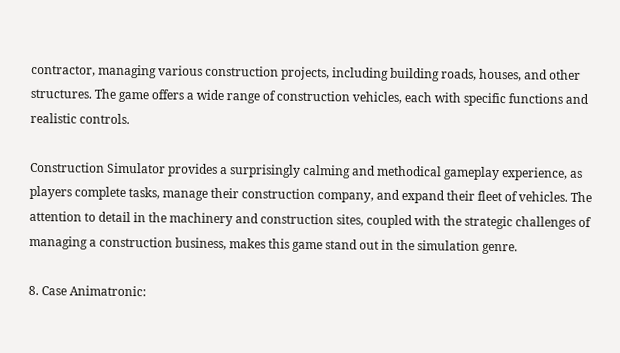contractor, managing various construction projects, including building roads, houses, and other structures. The game offers a wide range of construction vehicles, each with specific functions and realistic controls.

Construction Simulator provides a surprisingly calming and methodical gameplay experience, as players complete tasks, manage their construction company, and expand their fleet of vehicles. The attention to detail in the machinery and construction sites, coupled with the strategic challenges of managing a construction business, makes this game stand out in the simulation genre.

8. Case Animatronic: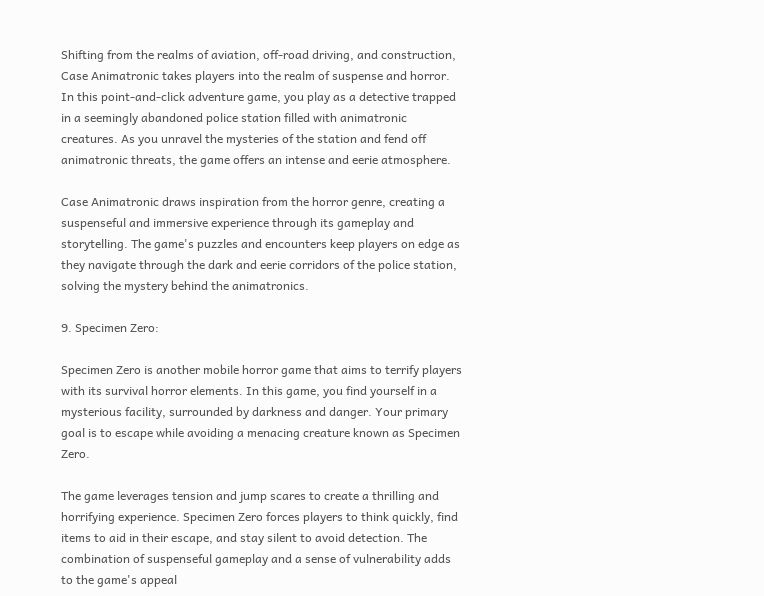Shifting from the realms of aviation, off-road driving, and construction, Case Animatronic takes players into the realm of suspense and horror. In this point-and-click adventure game, you play as a detective trapped in a seemingly abandoned police station filled with animatronic creatures. As you unravel the mysteries of the station and fend off animatronic threats, the game offers an intense and eerie atmosphere.

Case Animatronic draws inspiration from the horror genre, creating a suspenseful and immersive experience through its gameplay and storytelling. The game's puzzles and encounters keep players on edge as they navigate through the dark and eerie corridors of the police station, solving the mystery behind the animatronics.

9. Specimen Zero:

Specimen Zero is another mobile horror game that aims to terrify players with its survival horror elements. In this game, you find yourself in a mysterious facility, surrounded by darkness and danger. Your primary goal is to escape while avoiding a menacing creature known as Specimen Zero.

The game leverages tension and jump scares to create a thrilling and horrifying experience. Specimen Zero forces players to think quickly, find items to aid in their escape, and stay silent to avoid detection. The combination of suspenseful gameplay and a sense of vulnerability adds to the game's appeal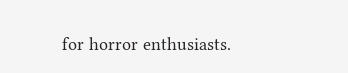for horror enthusiasts.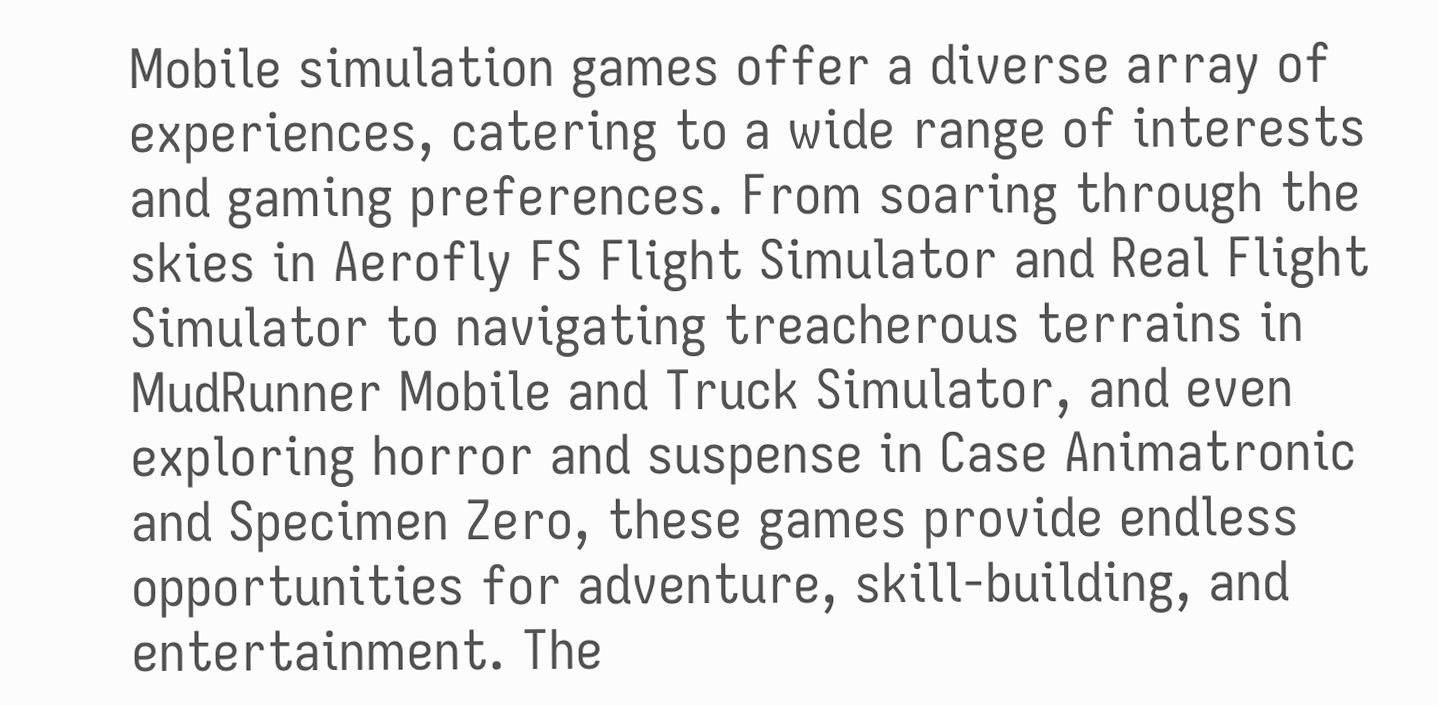Mobile simulation games offer a diverse array of experiences, catering to a wide range of interests and gaming preferences. From soaring through the skies in Aerofly FS Flight Simulator and Real Flight Simulator to navigating treacherous terrains in MudRunner Mobile and Truck Simulator, and even exploring horror and suspense in Case Animatronic and Specimen Zero, these games provide endless opportunities for adventure, skill-building, and entertainment. The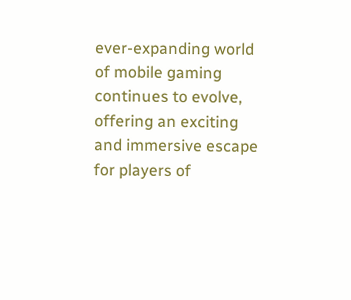ever-expanding world of mobile gaming continues to evolve, offering an exciting and immersive escape for players of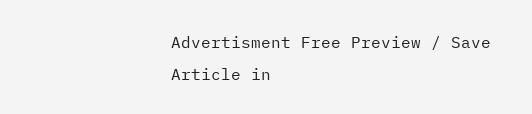Advertisment Free Preview / Save Article in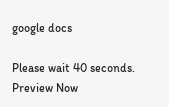google docs

Please wait 40 seconds.
Preview Now